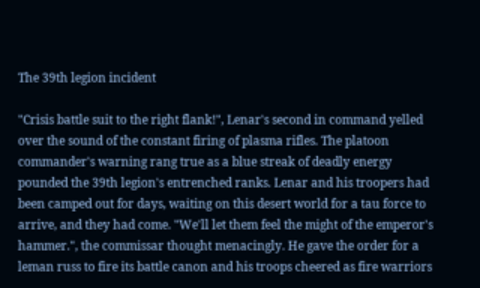The 39th legion incident

"Crisis battle suit to the right flank!", Lenar's second in command yelled over the sound of the constant firing of plasma rifles. The platoon commander's warning rang true as a blue streak of deadly energy pounded the 39th legion's entrenched ranks. Lenar and his troopers had been camped out for days, waiting on this desert world for a tau force to arrive, and they had come. "We'll let them feel the might of the emperor's hammer.", the commissar thought menacingly. He gave the order for a leman russ to fire its battle canon and his troops cheered as fire warriors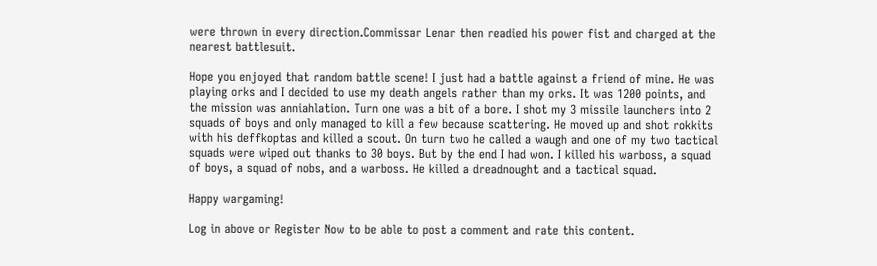were thrown in every direction.Commissar Lenar then readied his power fist and charged at the nearest battlesuit.

Hope you enjoyed that random battle scene! I just had a battle against a friend of mine. He was playing orks and I decided to use my death angels rather than my orks. It was 1200 points, and the mission was anniahlation. Turn one was a bit of a bore. I shot my 3 missile launchers into 2 squads of boys and only managed to kill a few because scattering. He moved up and shot rokkits with his deffkoptas and killed a scout. On turn two he called a waugh and one of my two tactical squads were wiped out thanks to 30 boys. But by the end I had won. I killed his warboss, a squad of boys, a squad of nobs, and a warboss. He killed a dreadnought and a tactical squad.

Happy wargaming!

Log in above or Register Now to be able to post a comment and rate this content.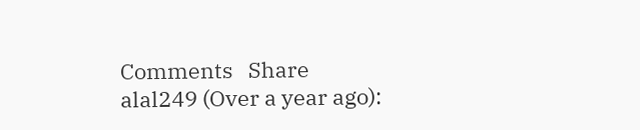Comments   Share
alal249 (Over a year ago):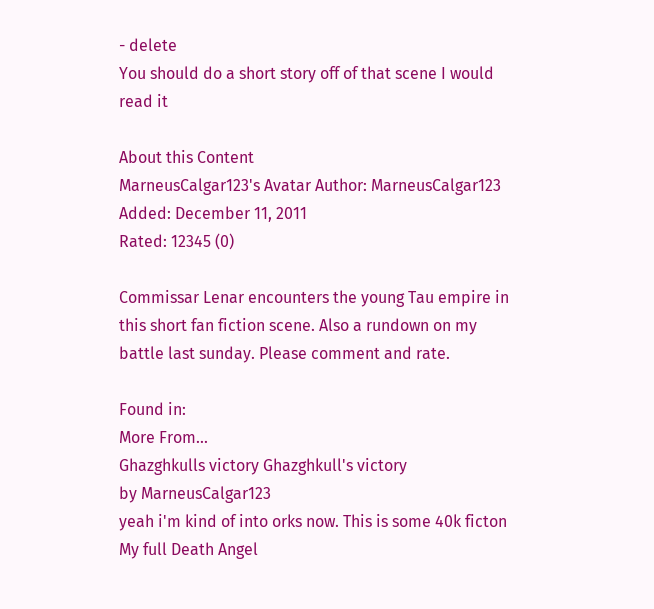- delete
You should do a short story off of that scene I would read it

About this Content
MarneusCalgar123's Avatar Author: MarneusCalgar123
Added: December 11, 2011
Rated: 12345 (0)

Commissar Lenar encounters the young Tau empire in this short fan fiction scene. Also a rundown on my battle last sunday. Please comment and rate.

Found in:
More From...
Ghazghkulls victory Ghazghkull's victory
by MarneusCalgar123
yeah i'm kind of into orks now. This is some 40k ficton
My full Death Angel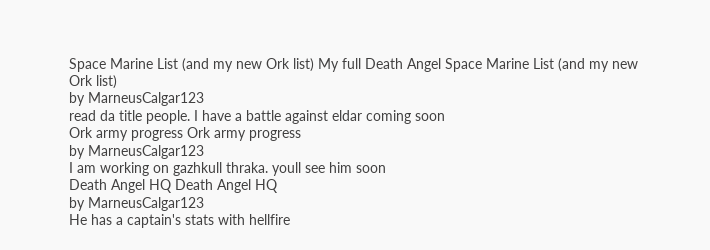Space Marine List (and my new Ork list) My full Death Angel Space Marine List (and my new Ork list)
by MarneusCalgar123
read da title people. I have a battle against eldar coming soon
Ork army progress Ork army progress
by MarneusCalgar123
I am working on gazhkull thraka. youll see him soon
Death Angel HQ Death Angel HQ
by MarneusCalgar123
He has a captain's stats with hellfire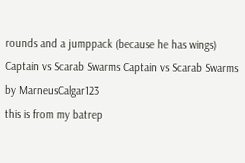rounds and a jumppack (because he has wings)
Captain vs Scarab Swarms Captain vs Scarab Swarms
by MarneusCalgar123
this is from my batrep